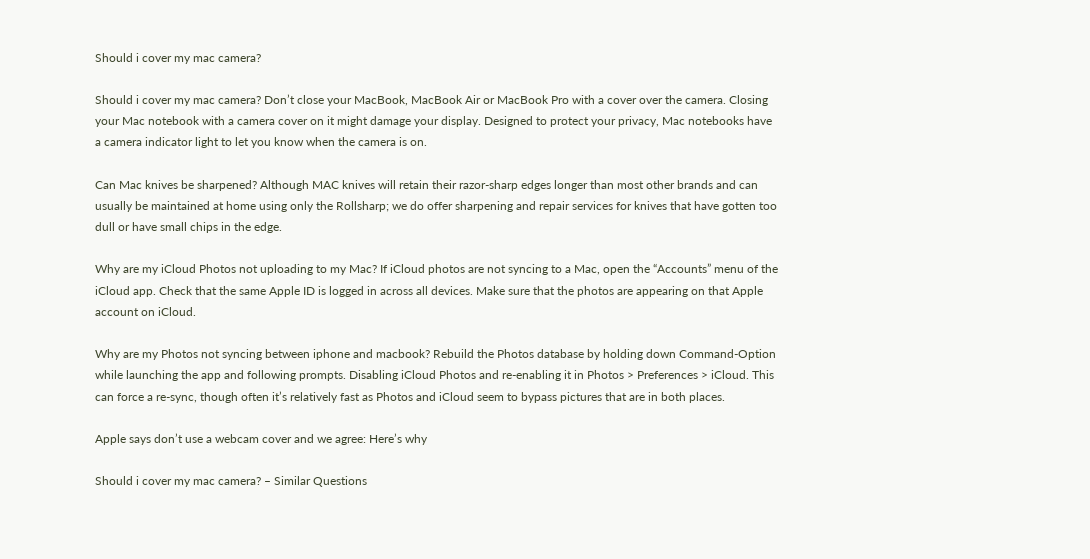Should i cover my mac camera?

Should i cover my mac camera? Don’t close your MacBook, MacBook Air or MacBook Pro with a cover over the camera. Closing your Mac notebook with a camera cover on it might damage your display. Designed to protect your privacy, Mac notebooks have a camera indicator light to let you know when the camera is on.

Can Mac knives be sharpened? Although MAC knives will retain their razor-sharp edges longer than most other brands and can usually be maintained at home using only the Rollsharp; we do offer sharpening and repair services for knives that have gotten too dull or have small chips in the edge.

Why are my iCloud Photos not uploading to my Mac? If iCloud photos are not syncing to a Mac, open the “Accounts” menu of the iCloud app. Check that the same Apple ID is logged in across all devices. Make sure that the photos are appearing on that Apple account on iCloud.

Why are my Photos not syncing between iphone and macbook? Rebuild the Photos database by holding down Command-Option while launching the app and following prompts. Disabling iCloud Photos and re-enabling it in Photos > Preferences > iCloud. This can force a re-sync, though often it’s relatively fast as Photos and iCloud seem to bypass pictures that are in both places.

Apple says don’t use a webcam cover and we agree: Here’s why

Should i cover my mac camera? – Similar Questions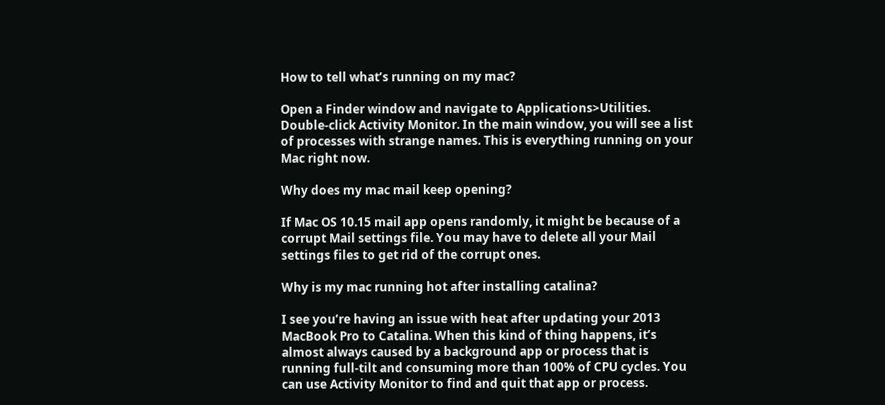How to tell what’s running on my mac?

Open a Finder window and navigate to Applications>Utilities. Double-click Activity Monitor. In the main window, you will see a list of processes with strange names. This is everything running on your Mac right now.

Why does my mac mail keep opening?

If Mac OS 10.15 mail app opens randomly, it might be because of a corrupt Mail settings file. You may have to delete all your Mail settings files to get rid of the corrupt ones.

Why is my mac running hot after installing catalina?

I see you’re having an issue with heat after updating your 2013 MacBook Pro to Catalina. When this kind of thing happens, it’s almost always caused by a background app or process that is running full-tilt and consuming more than 100% of CPU cycles. You can use Activity Monitor to find and quit that app or process.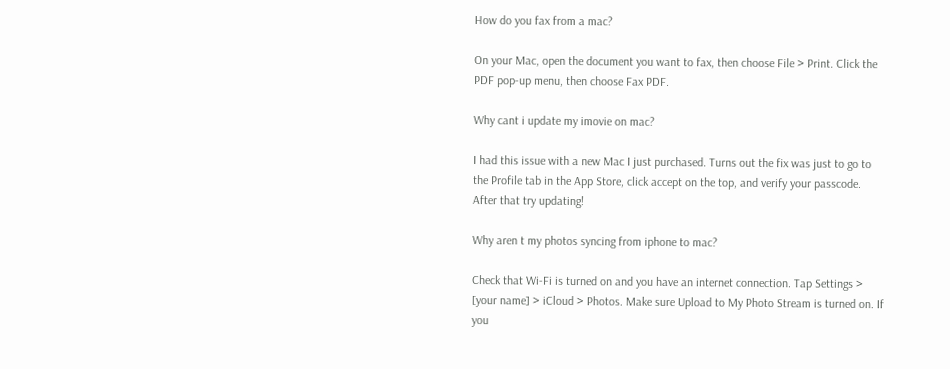How do you fax from a mac?

On your Mac, open the document you want to fax, then choose File > Print. Click the PDF pop-up menu, then choose Fax PDF.

Why cant i update my imovie on mac?

I had this issue with a new Mac I just purchased. Turns out the fix was just to go to the Profile tab in the App Store, click accept on the top, and verify your passcode. After that try updating!

Why aren t my photos syncing from iphone to mac?

Check that Wi-Fi is turned on and you have an internet connection. Tap Settings > [your name] > iCloud > Photos. Make sure Upload to My Photo Stream is turned on. If you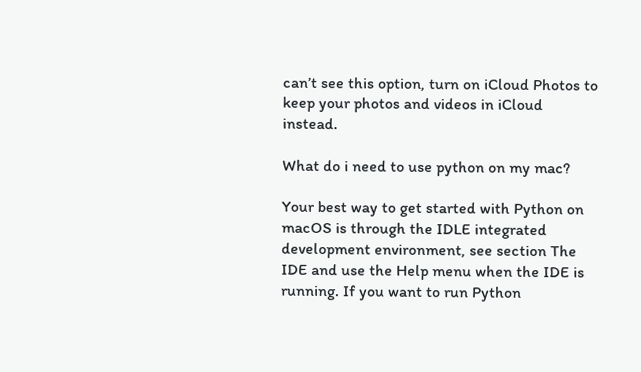can’t see this option, turn on iCloud Photos to keep your photos and videos in iCloud instead.

What do i need to use python on my mac?

Your best way to get started with Python on macOS is through the IDLE integrated development environment, see section The IDE and use the Help menu when the IDE is running. If you want to run Python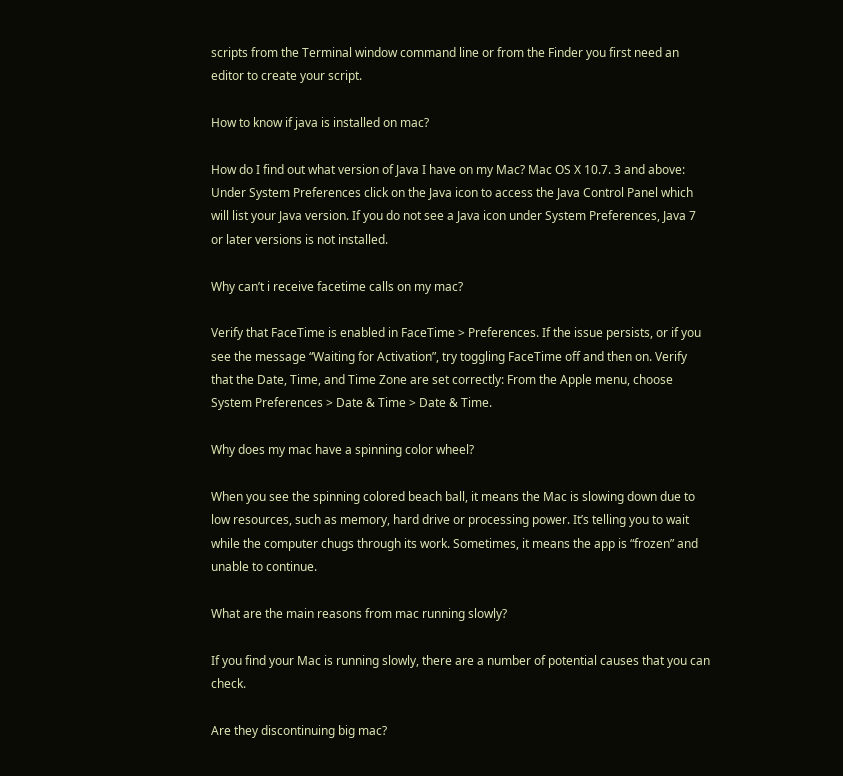scripts from the Terminal window command line or from the Finder you first need an editor to create your script.

How to know if java is installed on mac?

How do I find out what version of Java I have on my Mac? Mac OS X 10.7. 3 and above: Under System Preferences click on the Java icon to access the Java Control Panel which will list your Java version. If you do not see a Java icon under System Preferences, Java 7 or later versions is not installed.

Why can’t i receive facetime calls on my mac?

Verify that FaceTime is enabled in FaceTime > Preferences. If the issue persists, or if you see the message “Waiting for Activation”, try toggling FaceTime off and then on. Verify that the Date, Time, and Time Zone are set correctly: From the Apple menu, choose System Preferences > Date & Time > Date & Time.

Why does my mac have a spinning color wheel?

When you see the spinning colored beach ball, it means the Mac is slowing down due to low resources, such as memory, hard drive or processing power. It’s telling you to wait while the computer chugs through its work. Sometimes, it means the app is “frozen” and unable to continue.

What are the main reasons from mac running slowly?

If you find your Mac is running slowly, there are a number of potential causes that you can check.

Are they discontinuing big mac?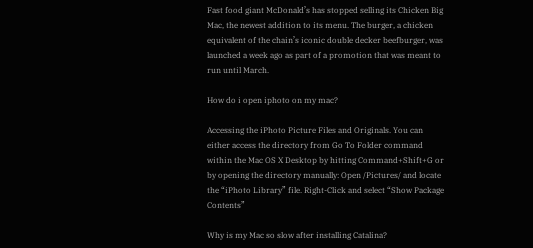Fast food giant McDonald’s has stopped selling its Chicken Big Mac, the newest addition to its menu. The burger, a chicken equivalent of the chain’s iconic double decker beefburger, was launched a week ago as part of a promotion that was meant to run until March.

How do i open iphoto on my mac?

Accessing the iPhoto Picture Files and Originals. You can either access the directory from Go To Folder command within the Mac OS X Desktop by hitting Command+Shift+G or by opening the directory manually: Open /Pictures/ and locate the “iPhoto Library” file. Right-Click and select “Show Package Contents”

Why is my Mac so slow after installing Catalina?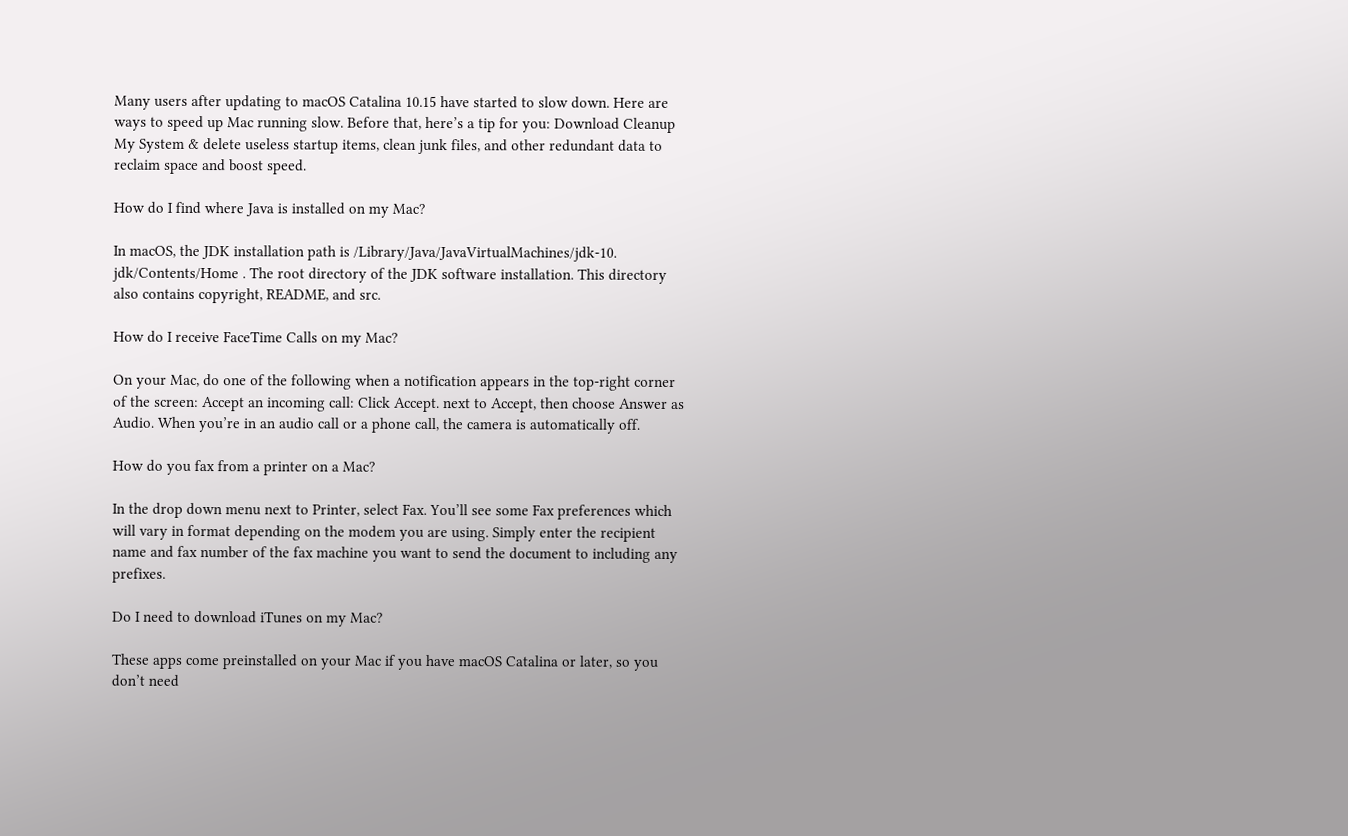Many users after updating to macOS Catalina 10.15 have started to slow down. Here are ways to speed up Mac running slow. Before that, here’s a tip for you: Download Cleanup My System & delete useless startup items, clean junk files, and other redundant data to reclaim space and boost speed.

How do I find where Java is installed on my Mac?

In macOS, the JDK installation path is /Library/Java/JavaVirtualMachines/jdk-10. jdk/Contents/Home . The root directory of the JDK software installation. This directory also contains copyright, README, and src.

How do I receive FaceTime Calls on my Mac?

On your Mac, do one of the following when a notification appears in the top-right corner of the screen: Accept an incoming call: Click Accept. next to Accept, then choose Answer as Audio. When you’re in an audio call or a phone call, the camera is automatically off.

How do you fax from a printer on a Mac?

In the drop down menu next to Printer, select Fax. You’ll see some Fax preferences which will vary in format depending on the modem you are using. Simply enter the recipient name and fax number of the fax machine you want to send the document to including any prefixes.

Do I need to download iTunes on my Mac?

These apps come preinstalled on your Mac if you have macOS Catalina or later, so you don’t need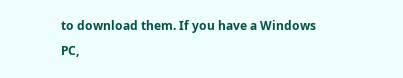to download them. If you have a Windows PC,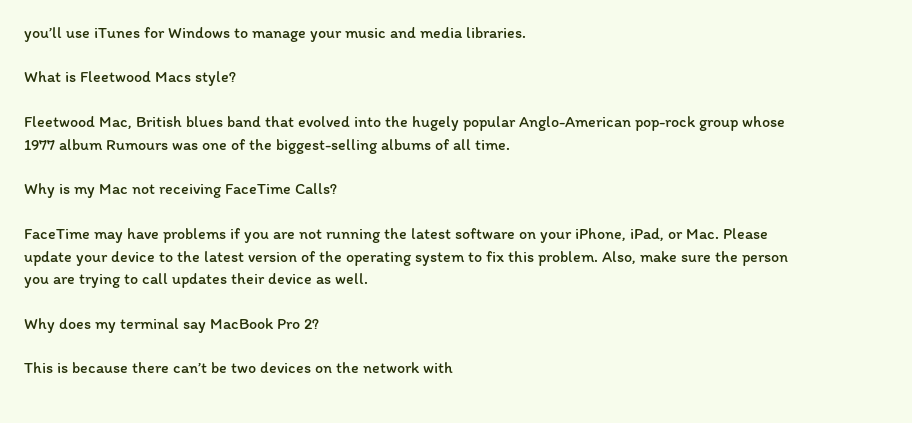you’ll use iTunes for Windows to manage your music and media libraries.

What is Fleetwood Macs style?

Fleetwood Mac, British blues band that evolved into the hugely popular Anglo-American pop-rock group whose 1977 album Rumours was one of the biggest-selling albums of all time.

Why is my Mac not receiving FaceTime Calls?

FaceTime may have problems if you are not running the latest software on your iPhone, iPad, or Mac. Please update your device to the latest version of the operating system to fix this problem. Also, make sure the person you are trying to call updates their device as well.

Why does my terminal say MacBook Pro 2?

This is because there can’t be two devices on the network with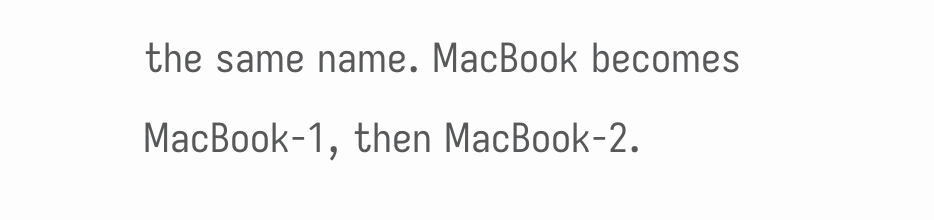the same name. MacBook becomes MacBook-1, then MacBook-2.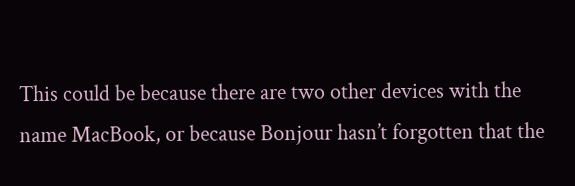This could be because there are two other devices with the name MacBook, or because Bonjour hasn’t forgotten that the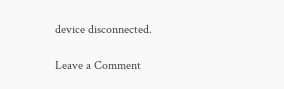device disconnected.

Leave a Comment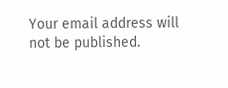Your email address will not be published.